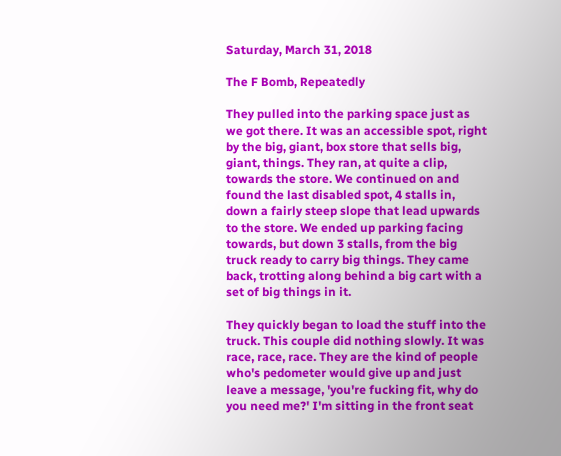Saturday, March 31, 2018

The F Bomb, Repeatedly

They pulled into the parking space just as we got there. It was an accessible spot, right by the big, giant, box store that sells big, giant, things. They ran, at quite a clip, towards the store. We continued on and found the last disabled spot, 4 stalls in, down a fairly steep slope that lead upwards to the store. We ended up parking facing towards, but down 3 stalls, from the big truck ready to carry big things. They came back, trotting along behind a big cart with a set of big things in it.

They quickly began to load the stuff into the truck. This couple did nothing slowly. It was race, race, race. They are the kind of people who's pedometer would give up and just leave a message, 'you're fucking fit, why do you need me?' I'm sitting in the front seat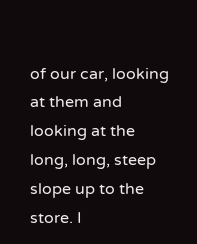of our car, looking at them and looking at the long, long, steep slope up to the store. I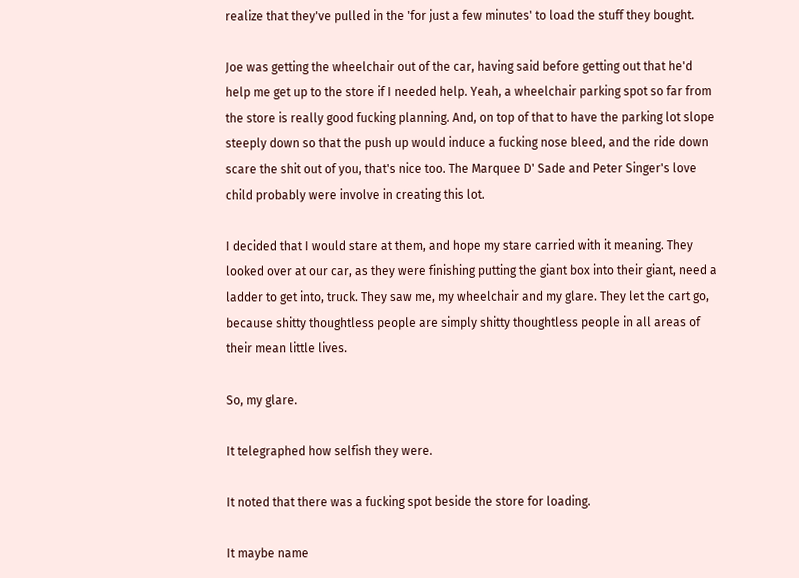realize that they've pulled in the 'for just a few minutes' to load the stuff they bought.

Joe was getting the wheelchair out of the car, having said before getting out that he'd help me get up to the store if I needed help. Yeah, a wheelchair parking spot so far from the store is really good fucking planning. And, on top of that to have the parking lot slope steeply down so that the push up would induce a fucking nose bleed, and the ride down scare the shit out of you, that's nice too. The Marquee D' Sade and Peter Singer's love child probably were involve in creating this lot.

I decided that I would stare at them, and hope my stare carried with it meaning. They looked over at our car, as they were finishing putting the giant box into their giant, need a ladder to get into, truck. They saw me, my wheelchair and my glare. They let the cart go, because shitty thoughtless people are simply shitty thoughtless people in all areas of their mean little lives.

So, my glare.

It telegraphed how selfish they were.

It noted that there was a fucking spot beside the store for loading.

It maybe name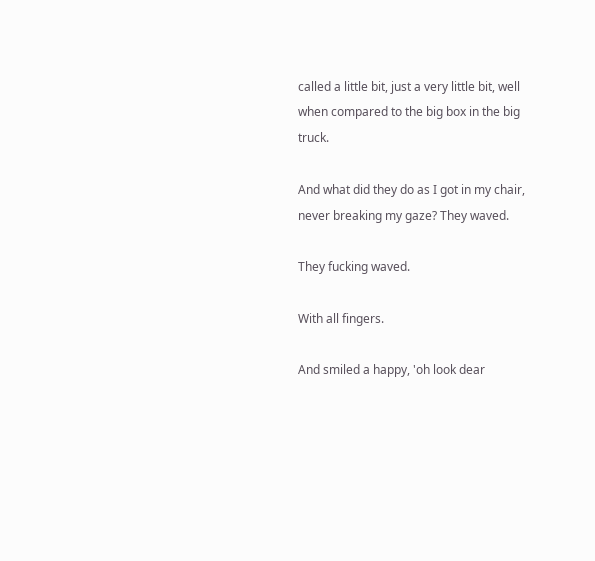called a little bit, just a very little bit, well when compared to the big box in the big truck.

And what did they do as I got in my chair, never breaking my gaze? They waved.

They fucking waved.

With all fingers.

And smiled a happy, 'oh look dear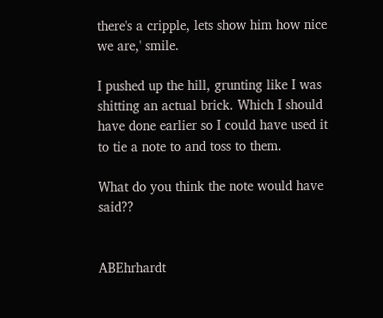there's a cripple, lets show him how nice we are,' smile.

I pushed up the hill, grunting like I was shitting an actual brick. Which I should have done earlier so I could have used it to tie a note to and toss to them.

What do you think the note would have said??


ABEhrhardt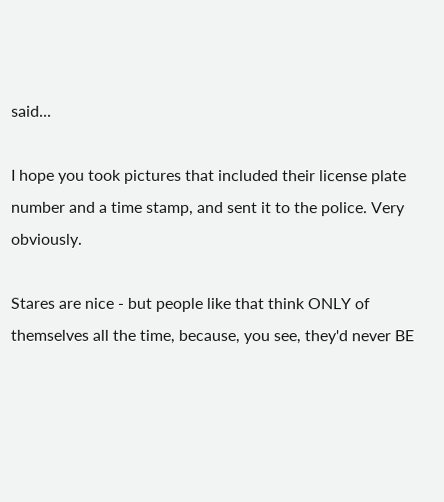said...

I hope you took pictures that included their license plate number and a time stamp, and sent it to the police. Very obviously.

Stares are nice - but people like that think ONLY of themselves all the time, because, you see, they'd never BE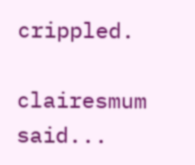crippled.

clairesmum said...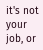it's not your job, or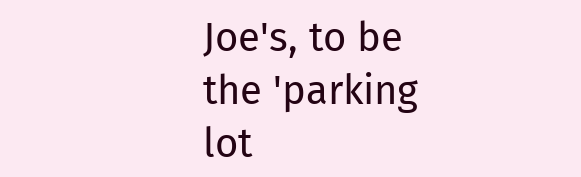Joe's, to be the 'parking lot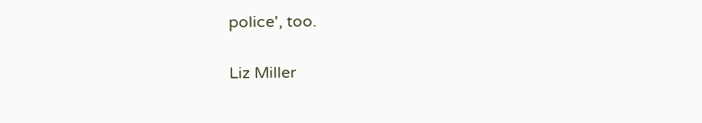police', too.

Liz Miller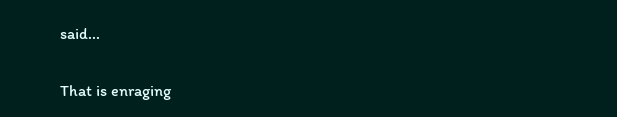said...

That is enraging